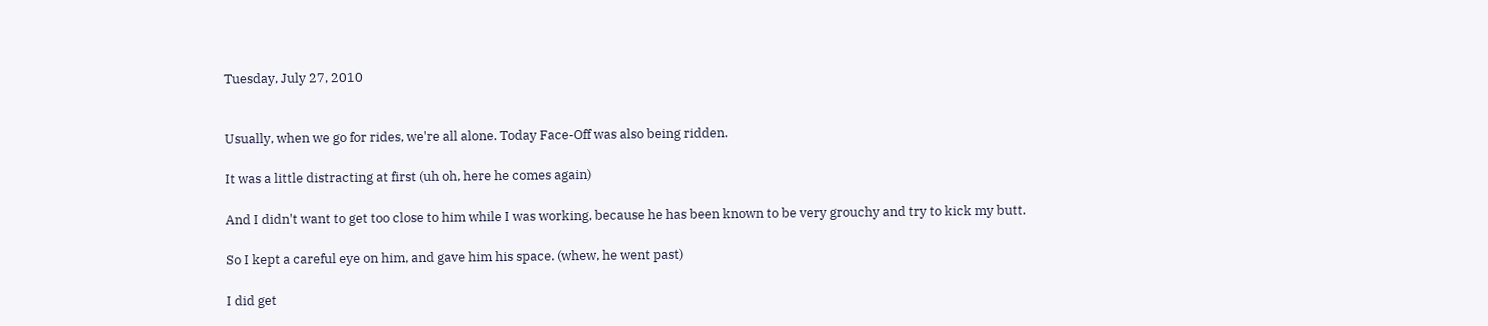Tuesday, July 27, 2010


Usually, when we go for rides, we're all alone. Today Face-Off was also being ridden.

It was a little distracting at first (uh oh, here he comes again)

And I didn't want to get too close to him while I was working, because he has been known to be very grouchy and try to kick my butt.

So I kept a careful eye on him, and gave him his space. (whew, he went past)

I did get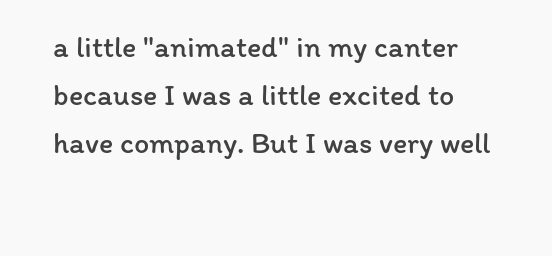a little "animated" in my canter because I was a little excited to have company. But I was very well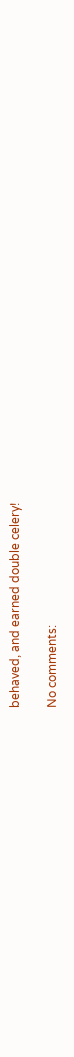behaved, and earned double celery!

No comments: